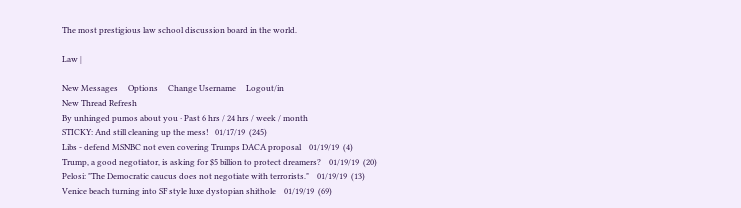The most prestigious law school discussion board in the world.

Law |

New Messages     Options     Change Username     Logout/in
New Thread Refresh
By unhinged pumos about you · Past 6 hrs / 24 hrs / week / month
STICKY: And still cleaning up the mess!   01/17/19  (245)
Libs - defend MSNBC not even covering Trumps DACA proposal    01/19/19  (4)
Trump, a good negotiator, is asking for $5 billion to protect dreamers?    01/19/19  (20)
Pelosi: "The Democratic caucus does not negotiate with terrorists."    01/19/19  (13)
Venice beach turning into SF style luxe dystopian shithole    01/19/19  (69)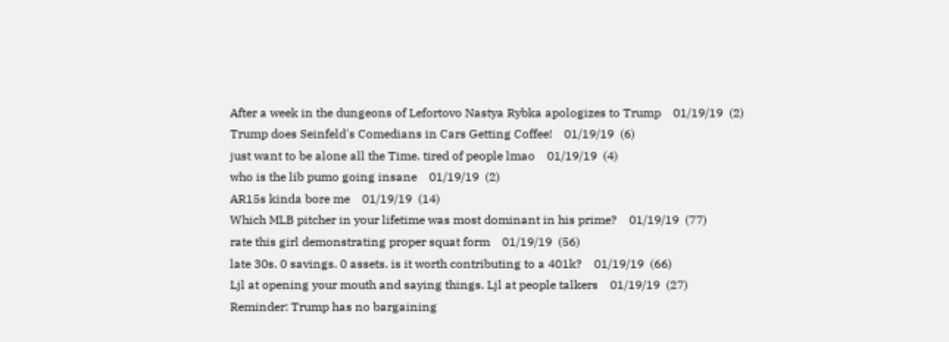After a week in the dungeons of Lefortovo Nastya Rybka apologizes to Trump    01/19/19  (2)
Trump does Seinfeld's Comedians in Cars Getting Coffee!    01/19/19  (6)
just want to be alone all the Time. tired of people lmao    01/19/19  (4)
who is the lib pumo going insane    01/19/19  (2)
AR15s kinda bore me    01/19/19  (14)
Which MLB pitcher in your lifetime was most dominant in his prime?    01/19/19  (77)
rate this girl demonstrating proper squat form    01/19/19  (56)
late 30s. 0 savings. 0 assets. is it worth contributing to a 401k?    01/19/19  (66)
Ljl at opening your mouth and saying things. Ljl at people talkers    01/19/19  (27)
Reminder: Trump has no bargaining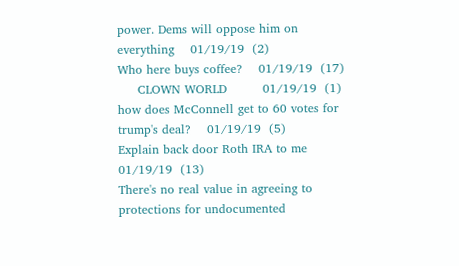power. Dems will oppose him on everything    01/19/19  (2)
Who here buys coffee?    01/19/19  (17)
     CLOWN WORLD         01/19/19  (1)
how does McConnell get to 60 votes for trump's deal?    01/19/19  (5)
Explain back door Roth IRA to me    01/19/19  (13)
There's no real value in agreeing to protections for undocumented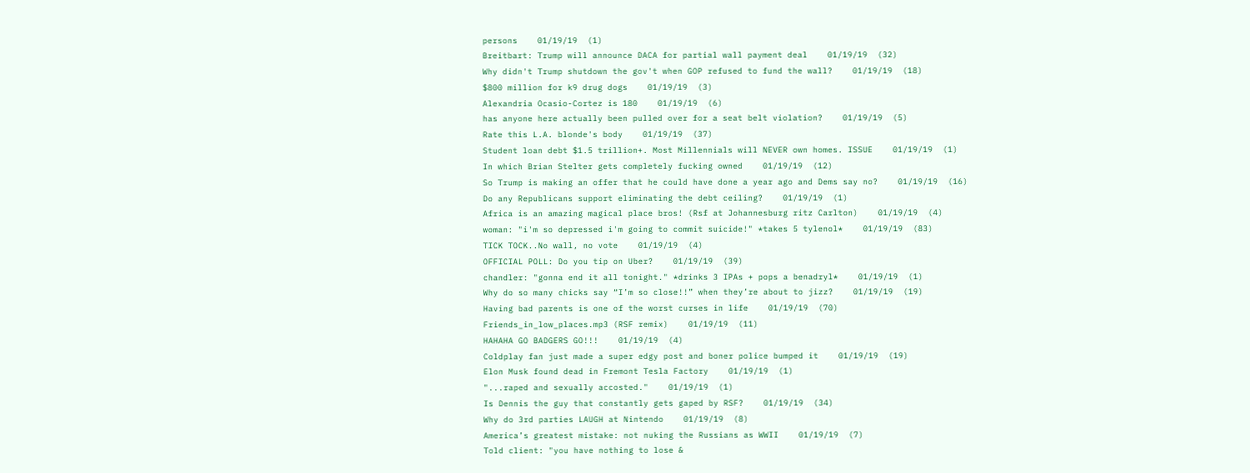persons    01/19/19  (1)
Breitbart: Trump will announce DACA for partial wall payment deal    01/19/19  (32)
Why didn't Trump shutdown the gov't when GOP refused to fund the wall?    01/19/19  (18)
$800 million for k9 drug dogs    01/19/19  (3)
Alexandria Ocasio-Cortez is 180    01/19/19  (6)
has anyone here actually been pulled over for a seat belt violation?    01/19/19  (5)
Rate this L.A. blonde's body    01/19/19  (37)
Student loan debt $1.5 trillion+. Most Millennials will NEVER own homes. ISSUE    01/19/19  (1)
In which Brian Stelter gets completely fucking owned    01/19/19  (12)
So Trump is making an offer that he could have done a year ago and Dems say no?    01/19/19  (16)
Do any Republicans support eliminating the debt ceiling?    01/19/19  (1)
Africa is an amazing magical place bros! (Rsf at Johannesburg ritz Carlton)    01/19/19  (4)
woman: "i'm so depressed i'm going to commit suicide!" *takes 5 tylenol*    01/19/19  (83)
TICK TOCK..No wall, no vote    01/19/19  (4)
OFFICIAL POLL: Do you tip on Uber?    01/19/19  (39)
chandler: "gonna end it all tonight." *drinks 3 IPAs + pops a benadryl*    01/19/19  (1)
Why do so many chicks say “I’m so close!!” when they’re about to jizz?    01/19/19  (19)
Having bad parents is one of the worst curses in life    01/19/19  (70)
Friends_in_low_places.mp3 (RSF remix)    01/19/19  (11)
HAHAHA GO BADGERS GO!!!    01/19/19  (4)
Coldplay fan just made a super edgy post and boner police bumped it    01/19/19  (19)
Elon Musk found dead in Fremont Tesla Factory    01/19/19  (1)
"...raped and sexually accosted."    01/19/19  (1)
Is Dennis the guy that constantly gets gaped by RSF?    01/19/19  (34)
Why do 3rd parties LAUGH at Nintendo    01/19/19  (8)
America’s greatest mistake: not nuking the Russians as WWII    01/19/19  (7)
Told client: "you have nothing to lose &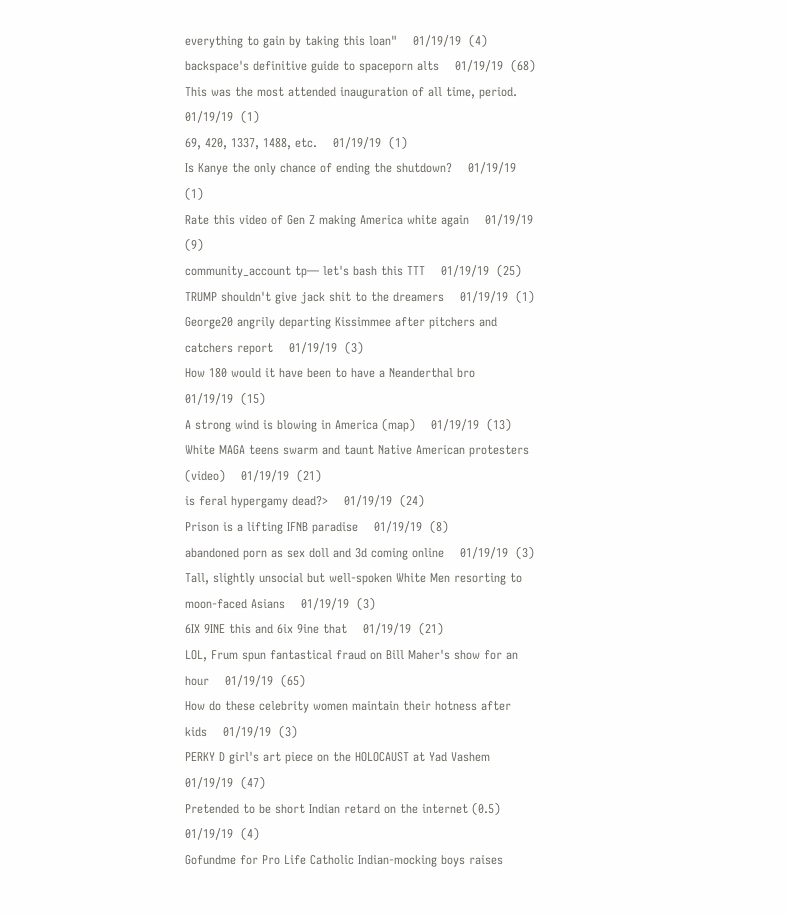everything to gain by taking this loan"    01/19/19  (4)
backspace's definitive guide to spaceporn alts    01/19/19  (68)
This was the most attended inauguration of all time, period.    01/19/19  (1)
69, 420, 1337, 1488, etc.    01/19/19  (1)
Is Kanye the only chance of ending the shutdown?    01/19/19  (1)
Rate this video of Gen Z making America white again    01/19/19  (9)
community_account tp— let's bash this TTT    01/19/19  (25)
TRUMP shouldn't give jack shit to the dreamers    01/19/19  (1)
George20 angrily departing Kissimmee after pitchers and catchers report    01/19/19  (3)
How 180 would it have been to have a Neanderthal bro    01/19/19  (15)
A strong wind is blowing in America (map)    01/19/19  (13)
White MAGA teens swarm and taunt Native American protesters (video)    01/19/19  (21)
is feral hypergamy dead?>    01/19/19  (24)
Prison is a lifting IFNB paradise    01/19/19  (8)
abandoned porn as sex doll and 3d coming online    01/19/19  (3)
Tall, slightly unsocial but well-spoken White Men resorting to moon-faced Asians    01/19/19  (3)
6IX 9INE this and 6ix 9ine that    01/19/19  (21)
LOL, Frum spun fantastical fraud on Bill Maher's show for an hour    01/19/19  (65)
How do these celebrity women maintain their hotness after kids    01/19/19  (3)
PERKY D girl's art piece on the HOLOCAUST at Yad Vashem    01/19/19  (47)
Pretended to be short Indian retard on the internet (0.5)    01/19/19  (4)
Gofundme for Pro Life Catholic Indian-mocking boys raises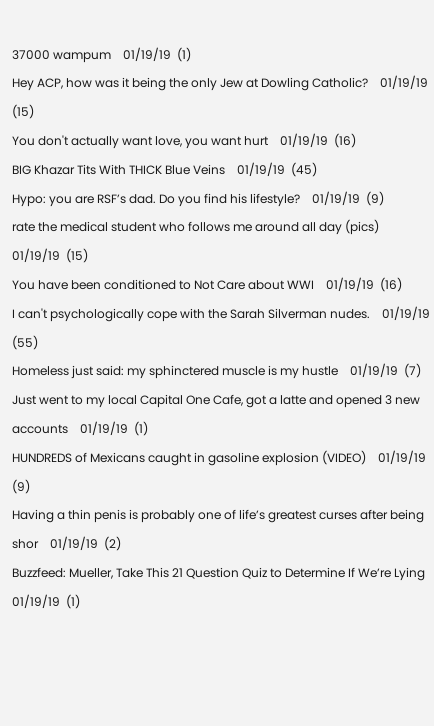37000 wampum    01/19/19  (1)
Hey ACP, how was it being the only Jew at Dowling Catholic?    01/19/19  (15)
You don't actually want love, you want hurt    01/19/19  (16)
BIG Khazar Tits With THICK Blue Veins    01/19/19  (45)
Hypo: you are RSF’s dad. Do you find his lifestyle?    01/19/19  (9)
rate the medical student who follows me around all day (pics)    01/19/19  (15)
You have been conditioned to Not Care about WWI    01/19/19  (16)
I can't psychologically cope with the Sarah Silverman nudes.    01/19/19  (55)
Homeless just said: my sphinctered muscle is my hustle    01/19/19  (7)
Just went to my local Capital One Cafe, got a latte and opened 3 new accounts    01/19/19  (1)
HUNDREDS of Mexicans caught in gasoline explosion (VIDEO)    01/19/19  (9)
Having a thin penis is probably one of life’s greatest curses after being shor    01/19/19  (2)
Buzzfeed: Mueller, Take This 21 Question Quiz to Determine If We’re Lying    01/19/19  (1)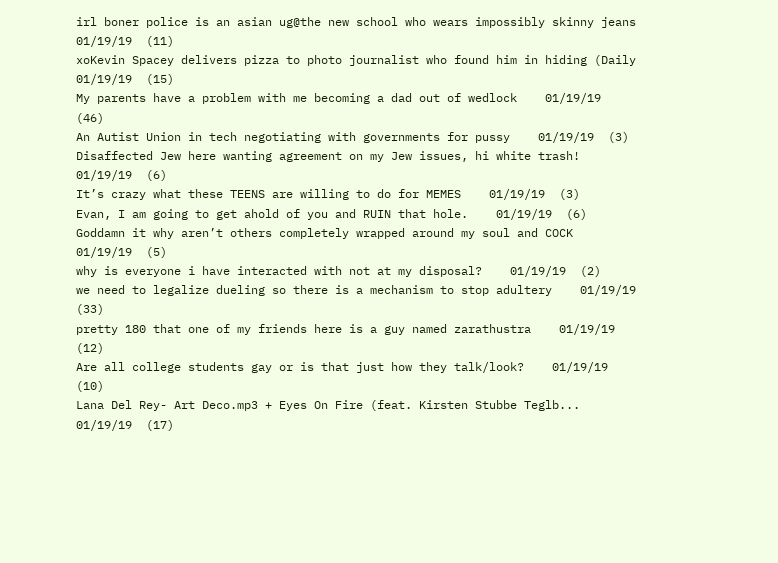irl boner police is an asian ug@the new school who wears impossibly skinny jeans    01/19/19  (11)
xoKevin Spacey delivers pizza to photo journalist who found him in hiding (Daily    01/19/19  (15)
My parents have a problem with me becoming a dad out of wedlock    01/19/19  (46)
An Autist Union in tech negotiating with governments for pussy    01/19/19  (3)
Disaffected Jew here wanting agreement on my Jew issues, hi white trash!    01/19/19  (6)
It’s crazy what these TEENS are willing to do for MEMES    01/19/19  (3)
Evan, I am going to get ahold of you and RUIN that hole.    01/19/19  (6)
Goddamn it why aren’t others completely wrapped around my soul and COCK    01/19/19  (5)
why is everyone i have interacted with not at my disposal?    01/19/19  (2)
we need to legalize dueling so there is a mechanism to stop adultery    01/19/19  (33)
pretty 180 that one of my friends here is a guy named zarathustra    01/19/19  (12)
Are all college students gay or is that just how they talk/look?    01/19/19  (10)
Lana Del Rey- Art Deco.mp3 + Eyes On Fire (feat. Kirsten Stubbe Teglb...    01/19/19  (17)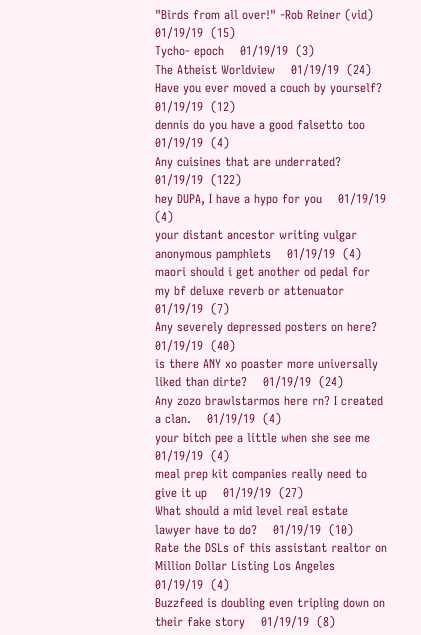"Birds from all over!" -Rob Reiner (vid)    01/19/19  (15)
Tycho- epoch    01/19/19  (3)
The Atheist Worldview    01/19/19  (24)
Have you ever moved a couch by yourself?    01/19/19  (12)
dennis do you have a good falsetto too    01/19/19  (4)
Any cuisines that are underrated?    01/19/19  (122)
hey DUPA, I have a hypo for you    01/19/19  (4)
your distant ancestor writing vulgar anonymous pamphlets    01/19/19  (4)
maori should i get another od pedal for my bf deluxe reverb or attenuator    01/19/19  (7)
Any severely depressed posters on here?    01/19/19  (40)
is there ANY xo poaster more universally liked than dirte?    01/19/19  (24)
Any zozo brawlstarmos here rn? I created a clan.    01/19/19  (4)
your bitch pee a little when she see me    01/19/19  (4)
meal prep kit companies really need to give it up    01/19/19  (27)
What should a mid level real estate lawyer have to do?    01/19/19  (10)
Rate the DSLs of this assistant realtor on Million Dollar Listing Los Angeles    01/19/19  (4)
Buzzfeed is doubling even tripling down on their fake story    01/19/19  (8)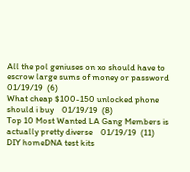All the pol geniuses on xo should have to escrow large sums of money or password    01/19/19  (6)
What cheap $100-150 unlocked phone should i buy    01/19/19  (8)
Top 10 Most Wanted LA Gang Members is actually pretty diverse    01/19/19  (11)
DIY homeDNA test kits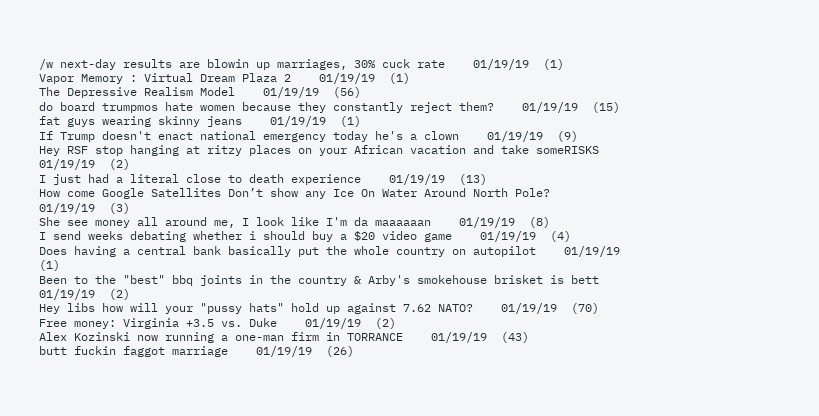/w next-day results are blowin up marriages, 30% cuck rate    01/19/19  (1)
Vapor Memory : Virtual Dream Plaza 2    01/19/19  (1)
The Depressive Realism Model    01/19/19  (56)
do board trumpmos hate women because they constantly reject them?    01/19/19  (15)
fat guys wearing skinny jeans    01/19/19  (1)
If Trump doesn't enact national emergency today he's a clown    01/19/19  (9)
Hey RSF stop hanging at ritzy places on your African vacation and take someRISKS    01/19/19  (2)
I just had a literal close to death experience    01/19/19  (13)
How come Google Satellites Don’t show any Ice On Water Around North Pole?    01/19/19  (3)
She see money all around me, I look like I'm da maaaaaan    01/19/19  (8)
I send weeks debating whether i should buy a $20 video game    01/19/19  (4)
Does having a central bank basically put the whole country on autopilot    01/19/19  (1)
Been to the "best" bbq joints in the country & Arby's smokehouse brisket is bett    01/19/19  (2)
Hey libs how will your "pussy hats" hold up against 7.62 NATO?    01/19/19  (70)
Free money: Virginia +3.5 vs. Duke    01/19/19  (2)
Alex Kozinski now running a one-man firm in TORRANCE    01/19/19  (43)
butt fuckin faggot marriage    01/19/19  (26)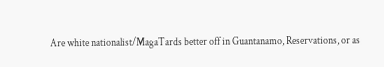Are white nationalist/MagaTards better off in Guantanamo, Reservations, or as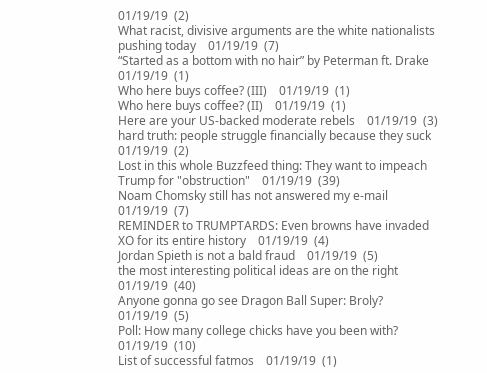01/19/19  (2)
What racist, divisive arguments are the white nationalists pushing today    01/19/19  (7)
“Started as a bottom with no hair” by Peterman ft. Drake    01/19/19  (1)
Who here buys coffee? (III)    01/19/19  (1)
Who here buys coffee? (II)    01/19/19  (1)
Here are your US-backed moderate rebels    01/19/19  (3)
hard truth: people struggle financially because they suck    01/19/19  (2)
Lost in this whole Buzzfeed thing: They want to impeach Trump for "obstruction"    01/19/19  (39)
Noam Chomsky still has not answered my e-mail    01/19/19  (7)
REMINDER to TRUMPTARDS: Even browns have invaded XO for its entire history    01/19/19  (4)
Jordan Spieth is not a bald fraud    01/19/19  (5)
the most interesting political ideas are on the right    01/19/19  (40)
Anyone gonna go see Dragon Ball Super: Broly?    01/19/19  (5)
Poll: How many college chicks have you been with?    01/19/19  (10)
List of successful fatmos    01/19/19  (1)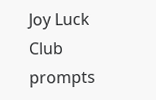Joy Luck Club prompts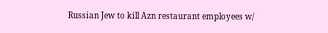Russian Jew to kill Azn restaurant employees w/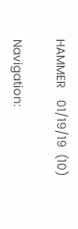HAMMER    01/19/19  (10)

Navigation: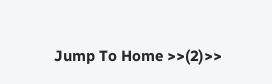Jump To Home >>(2)>>